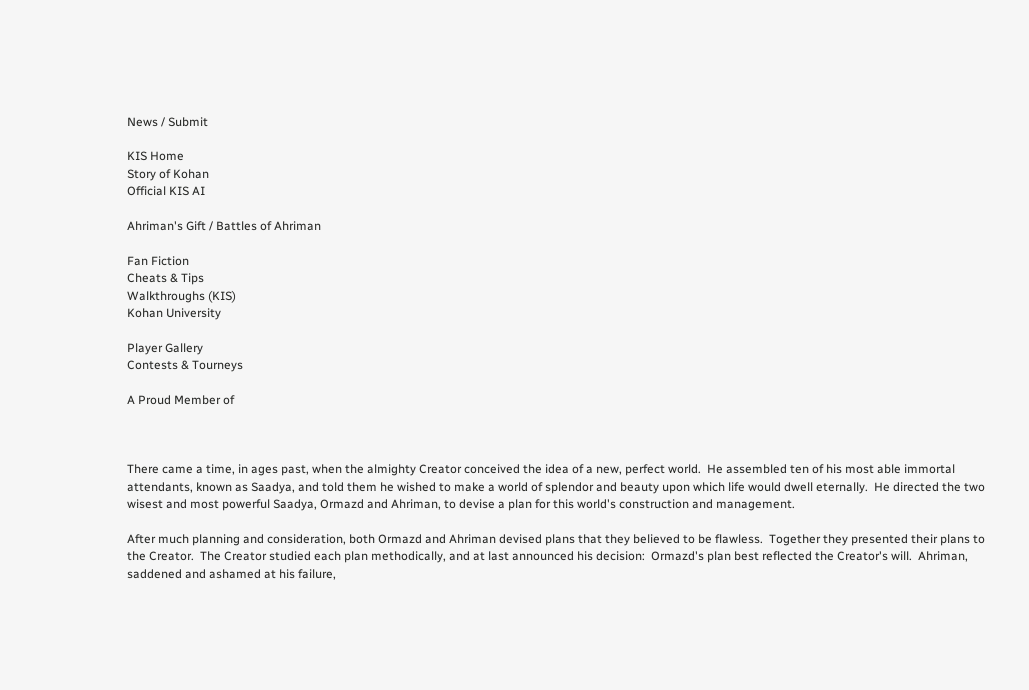News / Submit

KIS Home
Story of Kohan
Official KIS AI

Ahriman's Gift / Battles of Ahriman

Fan Fiction
Cheats & Tips
Walkthroughs (KIS)
Kohan University

Player Gallery
Contests & Tourneys

A Proud Member of



There came a time, in ages past, when the almighty Creator conceived the idea of a new, perfect world.  He assembled ten of his most able immortal attendants, known as Saadya, and told them he wished to make a world of splendor and beauty upon which life would dwell eternally.  He directed the two wisest and most powerful Saadya, Ormazd and Ahriman, to devise a plan for this world's construction and management.

After much planning and consideration, both Ormazd and Ahriman devised plans that they believed to be flawless.  Together they presented their plans to the Creator.  The Creator studied each plan methodically, and at last announced his decision:  Ormazd's plan best reflected the Creator's will.  Ahriman, saddened and ashamed at his failure,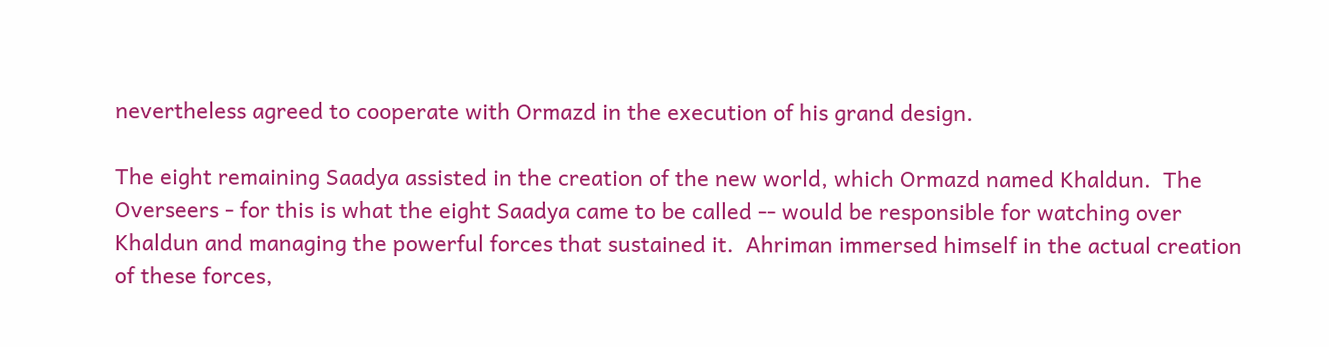nevertheless agreed to cooperate with Ormazd in the execution of his grand design.

The eight remaining Saadya assisted in the creation of the new world, which Ormazd named Khaldun.  The Overseers - for this is what the eight Saadya came to be called -- would be responsible for watching over Khaldun and managing the powerful forces that sustained it.  Ahriman immersed himself in the actual creation of these forces,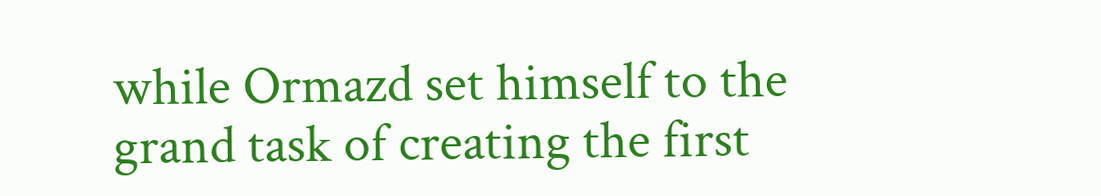while Ormazd set himself to the grand task of creating the first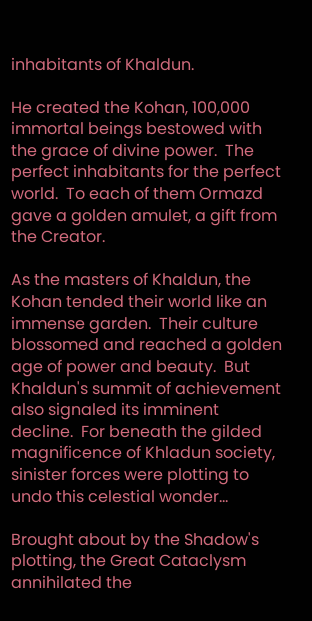inhabitants of Khaldun.

He created the Kohan, 100,000 immortal beings bestowed with the grace of divine power.  The perfect inhabitants for the perfect world.  To each of them Ormazd gave a golden amulet, a gift from the Creator.

As the masters of Khaldun, the Kohan tended their world like an immense garden.  Their culture blossomed and reached a golden age of power and beauty.  But Khaldun's summit of achievement also signaled its imminent decline.  For beneath the gilded magnificence of Khladun society, sinister forces were plotting to undo this celestial wonder...

Brought about by the Shadow's plotting, the Great Cataclysm annihilated the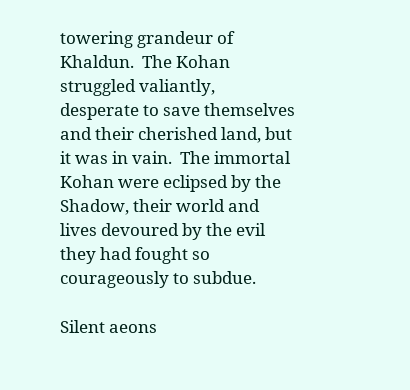towering grandeur of Khaldun.  The Kohan struggled valiantly, desperate to save themselves and their cherished land, but it was in vain.  The immortal Kohan were eclipsed by the Shadow, their world and lives devoured by the evil they had fought so courageously to subdue.

Silent aeons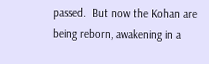passed.  But now the Kohan are being reborn, awakening in a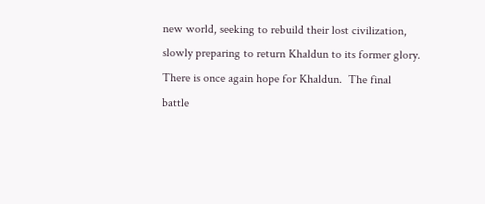new world, seeking to rebuild their lost civilization, slowly preparing to return Khaldun to its former glory.  There is once again hope for Khaldun.  The final battle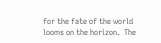for the fate of the world looms on the horizon.  The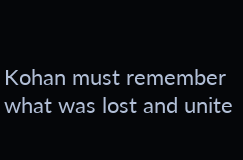Kohan must remember what was lost and unite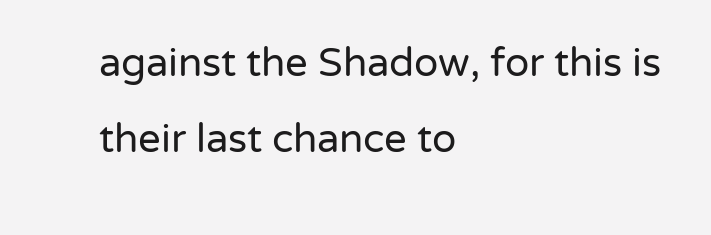against the Shadow, for this is their last chance to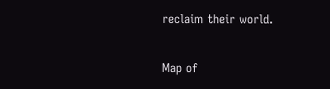reclaim their world.

Map of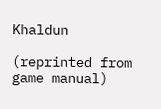Khaldun

(reprinted from game manual)